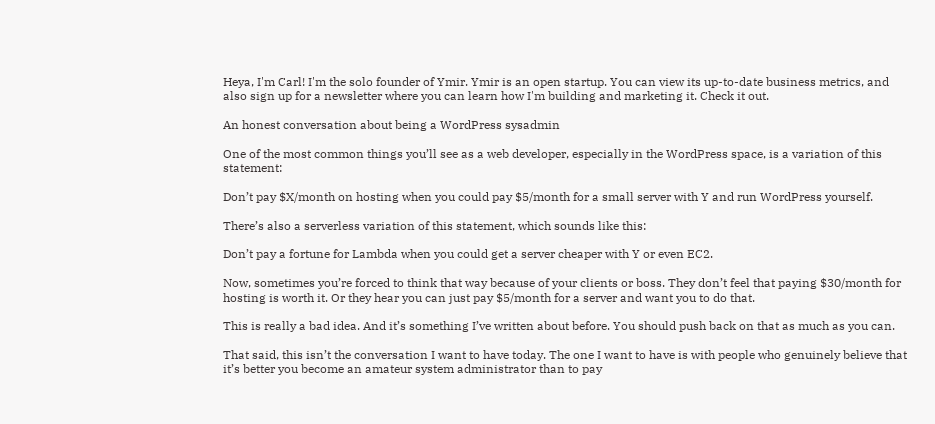Heya, I'm Carl! I'm the solo founder of Ymir. Ymir is an open startup. You can view its up-to-date business metrics, and also sign up for a newsletter where you can learn how I'm building and marketing it. Check it out.

An honest conversation about being a WordPress sysadmin

One of the most common things you’ll see as a web developer, especially in the WordPress space, is a variation of this statement:

Don’t pay $X/month on hosting when you could pay $5/month for a small server with Y and run WordPress yourself.

There’s also a serverless variation of this statement, which sounds like this:

Don’t pay a fortune for Lambda when you could get a server cheaper with Y or even EC2.

Now, sometimes you’re forced to think that way because of your clients or boss. They don’t feel that paying $30/month for hosting is worth it. Or they hear you can just pay $5/month for a server and want you to do that.

This is really a bad idea. And it’s something I’ve written about before. You should push back on that as much as you can.

That said, this isn’t the conversation I want to have today. The one I want to have is with people who genuinely believe that it’s better you become an amateur system administrator than to pay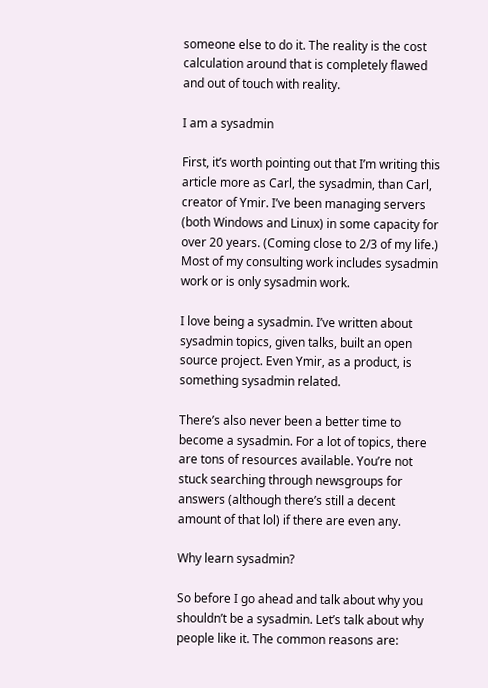someone else to do it. The reality is the cost calculation around that is completely flawed and out of touch with reality.

I am a sysadmin

First, it’s worth pointing out that I’m writing this article more as Carl, the sysadmin, than Carl, creator of Ymir. I’ve been managing servers (both Windows and Linux) in some capacity for over 20 years. (Coming close to 2/3 of my life.) Most of my consulting work includes sysadmin work or is only sysadmin work.

I love being a sysadmin. I’ve written about sysadmin topics, given talks, built an open source project. Even Ymir, as a product, is something sysadmin related.

There’s also never been a better time to become a sysadmin. For a lot of topics, there are tons of resources available. You’re not stuck searching through newsgroups for answers (although there’s still a decent amount of that lol) if there are even any.

Why learn sysadmin?

So before I go ahead and talk about why you shouldn’t be a sysadmin. Let’s talk about why people like it. The common reasons are: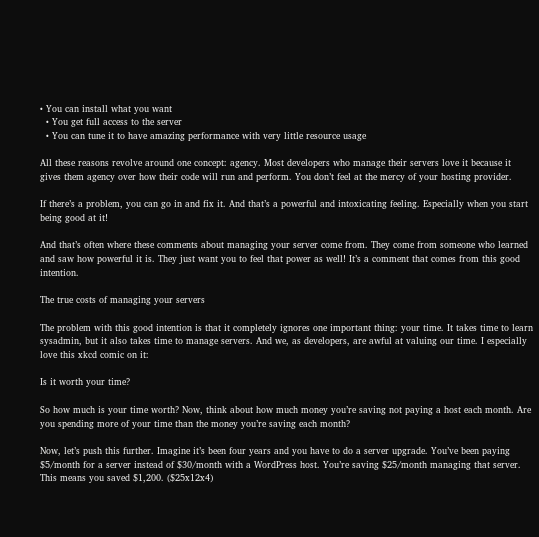• You can install what you want
  • You get full access to the server
  • You can tune it to have amazing performance with very little resource usage

All these reasons revolve around one concept: agency. Most developers who manage their servers love it because it gives them agency over how their code will run and perform. You don’t feel at the mercy of your hosting provider.

If there’s a problem, you can go in and fix it. And that’s a powerful and intoxicating feeling. Especially when you start being good at it!

And that’s often where these comments about managing your server come from. They come from someone who learned and saw how powerful it is. They just want you to feel that power as well! It’s a comment that comes from this good intention.

The true costs of managing your servers

The problem with this good intention is that it completely ignores one important thing: your time. It takes time to learn sysadmin, but it also takes time to manage servers. And we, as developers, are awful at valuing our time. I especially love this xkcd comic on it:

Is it worth your time?

So how much is your time worth? Now, think about how much money you’re saving not paying a host each month. Are you spending more of your time than the money you’re saving each month?

Now, let’s push this further. Imagine it’s been four years and you have to do a server upgrade. You’ve been paying $5/month for a server instead of $30/month with a WordPress host. You’re saving $25/month managing that server. This means you saved $1,200. ($25x12x4)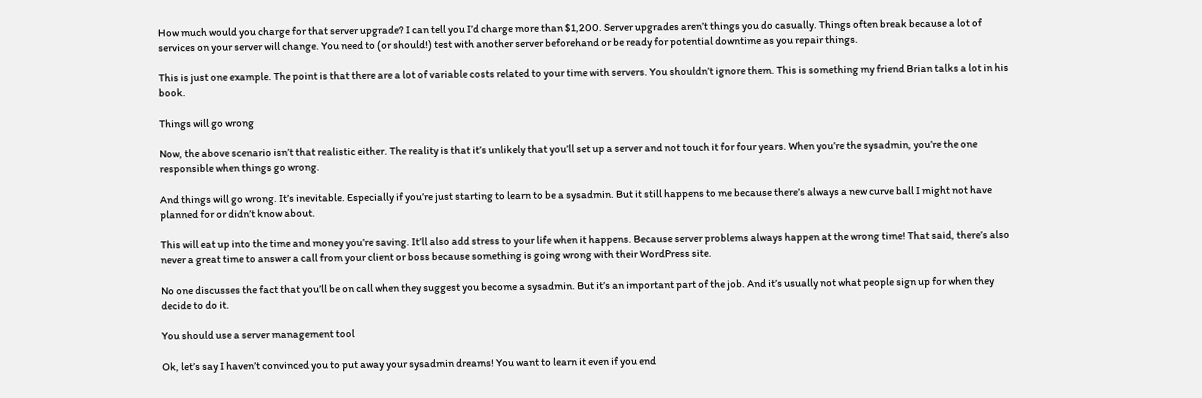How much would you charge for that server upgrade? I can tell you I’d charge more than $1,200. Server upgrades aren’t things you do casually. Things often break because a lot of services on your server will change. You need to (or should!) test with another server beforehand or be ready for potential downtime as you repair things.

This is just one example. The point is that there are a lot of variable costs related to your time with servers. You shouldn’t ignore them. This is something my friend Brian talks a lot in his book.

Things will go wrong

Now, the above scenario isn’t that realistic either. The reality is that it’s unlikely that you’ll set up a server and not touch it for four years. When you’re the sysadmin, you’re the one responsible when things go wrong.

And things will go wrong. It’s inevitable. Especially if you’re just starting to learn to be a sysadmin. But it still happens to me because there’s always a new curve ball I might not have planned for or didn’t know about.

This will eat up into the time and money you’re saving. It’ll also add stress to your life when it happens. Because server problems always happen at the wrong time! That said, there’s also never a great time to answer a call from your client or boss because something is going wrong with their WordPress site.

No one discusses the fact that you’ll be on call when they suggest you become a sysadmin. But it’s an important part of the job. And it’s usually not what people sign up for when they decide to do it.

You should use a server management tool

Ok, let’s say I haven’t convinced you to put away your sysadmin dreams! You want to learn it even if you end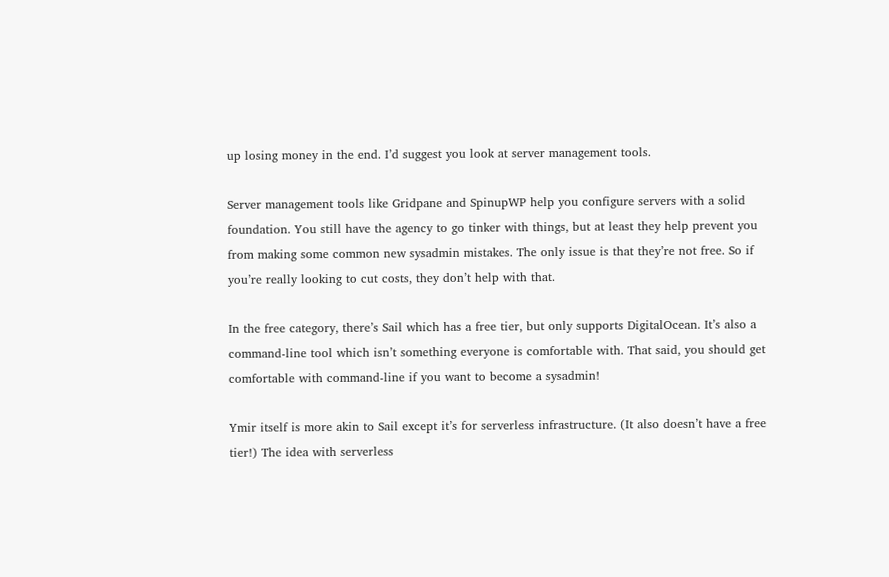up losing money in the end. I’d suggest you look at server management tools.

Server management tools like Gridpane and SpinupWP help you configure servers with a solid foundation. You still have the agency to go tinker with things, but at least they help prevent you from making some common new sysadmin mistakes. The only issue is that they’re not free. So if you’re really looking to cut costs, they don’t help with that.

In the free category, there’s Sail which has a free tier, but only supports DigitalOcean. It’s also a command-line tool which isn’t something everyone is comfortable with. That said, you should get comfortable with command-line if you want to become a sysadmin!

Ymir itself is more akin to Sail except it’s for serverless infrastructure. (It also doesn’t have a free tier!) The idea with serverless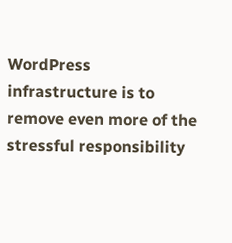WordPress infrastructure is to remove even more of the stressful responsibility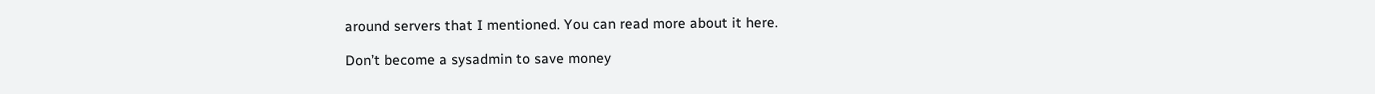around servers that I mentioned. You can read more about it here.

Don’t become a sysadmin to save money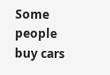Some people buy cars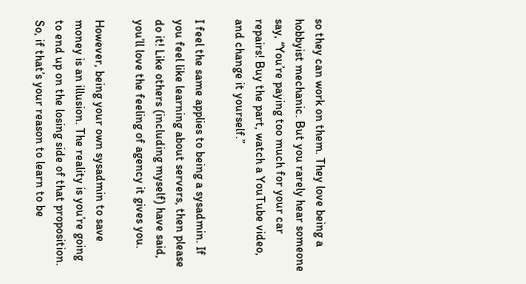so they can work on them. They love being a hobbyist mechanic. But you rarely hear someone say, “You’re paying too much for your car repairs! Buy the part, watch a YouTube video, and change it yourself.”

I feel the same applies to being a sysadmin. If you feel like learning about servers, then please do it! Like others (including myself) have said, you’ll love the feeling of agency it gives you.

However, being your own sysadmin to save money is an illusion. The reality is you’re going to end up on the losing side of that proposition. So, if that’s your reason to learn to be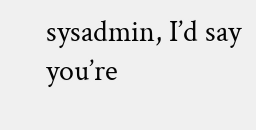sysadmin, I’d say you’re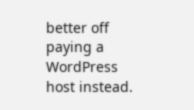better off paying a WordPress host instead.